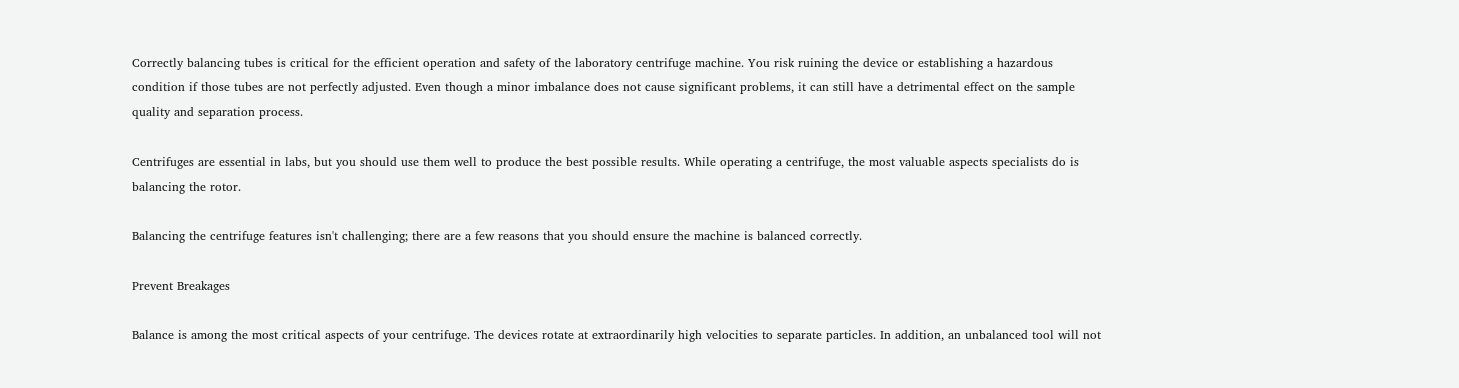Correctly balancing tubes is critical for the efficient operation and safety of the laboratory centrifuge machine. You risk ruining the device or establishing a hazardous condition if those tubes are not perfectly adjusted. Even though a minor imbalance does not cause significant problems, it can still have a detrimental effect on the sample quality and separation process.

Centrifuges are essential in labs, but you should use them well to produce the best possible results. While operating a centrifuge, the most valuable aspects specialists do is balancing the rotor.

Balancing the centrifuge features isn't challenging; there are a few reasons that you should ensure the machine is balanced correctly.

Prevent Breakages

Balance is among the most critical aspects of your centrifuge. The devices rotate at extraordinarily high velocities to separate particles. In addition, an unbalanced tool will not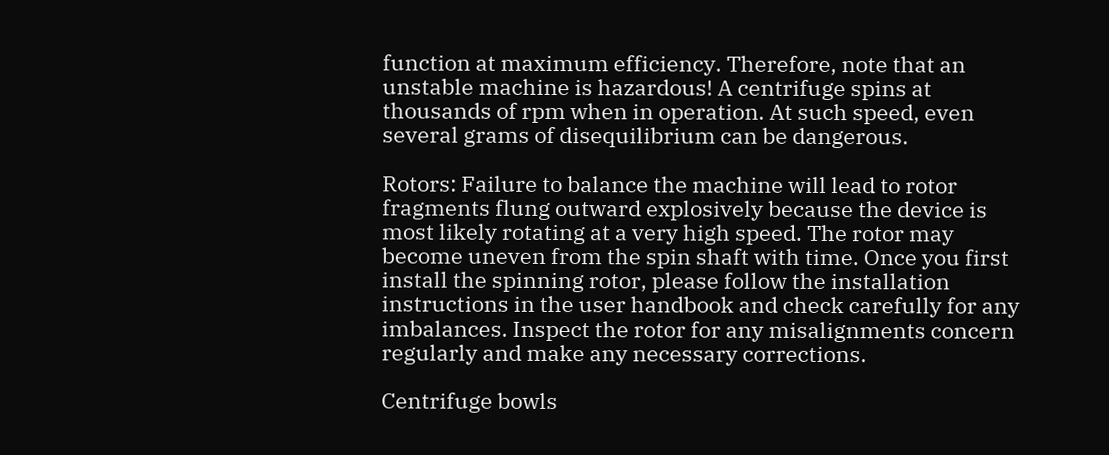function at maximum efficiency. Therefore, note that an unstable machine is hazardous! A centrifuge spins at thousands of rpm when in operation. At such speed, even several grams of disequilibrium can be dangerous.

Rotors: Failure to balance the machine will lead to rotor fragments flung outward explosively because the device is most likely rotating at a very high speed. The rotor may become uneven from the spin shaft with time. Once you first install the spinning rotor, please follow the installation instructions in the user handbook and check carefully for any imbalances. Inspect the rotor for any misalignments concern regularly and make any necessary corrections.

Centrifuge bowls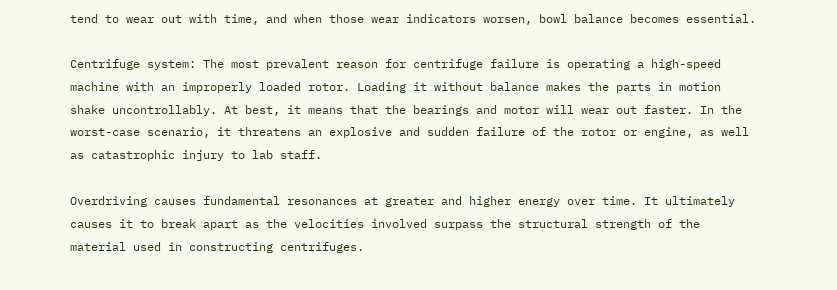tend to wear out with time, and when those wear indicators worsen, bowl balance becomes essential.

Centrifuge system: The most prevalent reason for centrifuge failure is operating a high-speed machine with an improperly loaded rotor. Loading it without balance makes the parts in motion shake uncontrollably. At best, it means that the bearings and motor will wear out faster. In the worst-case scenario, it threatens an explosive and sudden failure of the rotor or engine, as well as catastrophic injury to lab staff.

Overdriving causes fundamental resonances at greater and higher energy over time. It ultimately causes it to break apart as the velocities involved surpass the structural strength of the material used in constructing centrifuges.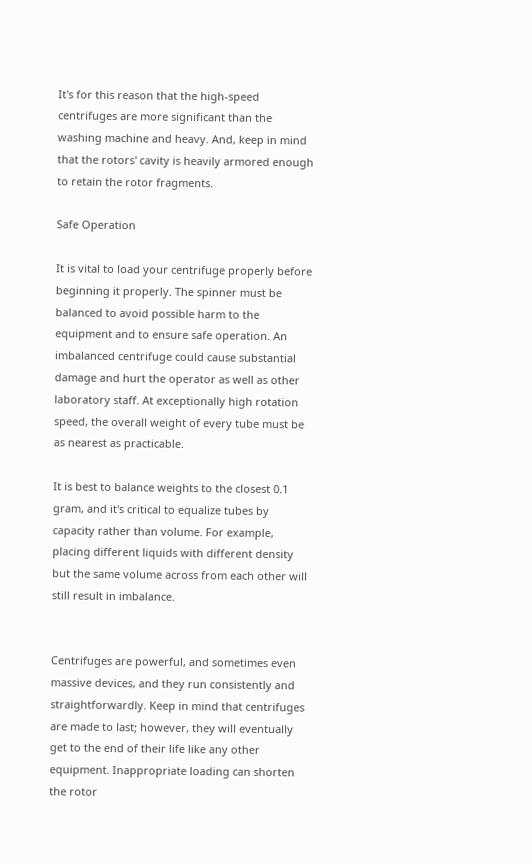It's for this reason that the high-speed centrifuges are more significant than the washing machine and heavy. And, keep in mind that the rotors' cavity is heavily armored enough to retain the rotor fragments.

Safe Operation

It is vital to load your centrifuge properly before beginning it properly. The spinner must be balanced to avoid possible harm to the equipment and to ensure safe operation. An imbalanced centrifuge could cause substantial damage and hurt the operator as well as other laboratory staff. At exceptionally high rotation speed, the overall weight of every tube must be as nearest as practicable.

It is best to balance weights to the closest 0.1 gram, and it's critical to equalize tubes by capacity rather than volume. For example, placing different liquids with different density but the same volume across from each other will still result in imbalance.


Centrifuges are powerful, and sometimes even massive devices, and they run consistently and straightforwardly. Keep in mind that centrifuges are made to last; however, they will eventually get to the end of their life like any other equipment. Inappropriate loading can shorten the rotor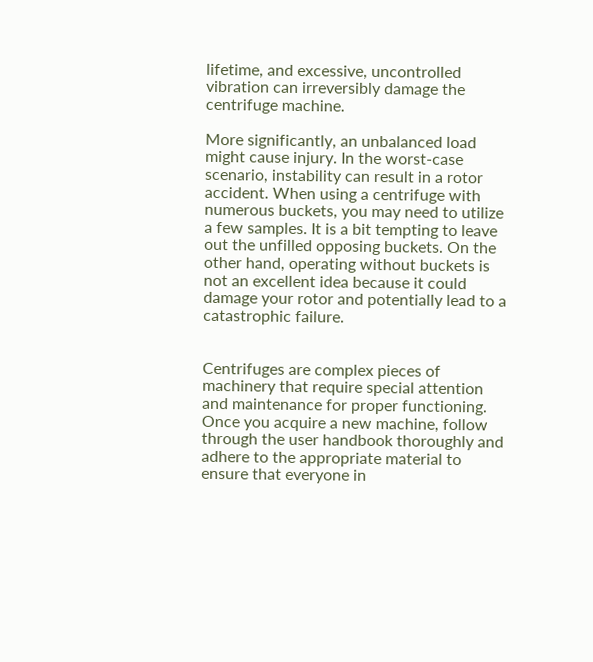lifetime, and excessive, uncontrolled vibration can irreversibly damage the centrifuge machine.

More significantly, an unbalanced load might cause injury. In the worst-case scenario, instability can result in a rotor accident. When using a centrifuge with numerous buckets, you may need to utilize a few samples. It is a bit tempting to leave out the unfilled opposing buckets. On the other hand, operating without buckets is not an excellent idea because it could damage your rotor and potentially lead to a catastrophic failure.


Centrifuges are complex pieces of machinery that require special attention and maintenance for proper functioning. Once you acquire a new machine, follow through the user handbook thoroughly and adhere to the appropriate material to ensure that everyone in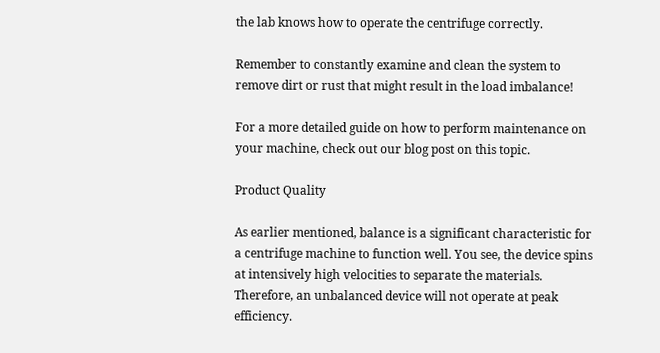the lab knows how to operate the centrifuge correctly.

Remember to constantly examine and clean the system to remove dirt or rust that might result in the load imbalance!

For a more detailed guide on how to perform maintenance on your machine, check out our blog post on this topic.

Product Quality

As earlier mentioned, balance is a significant characteristic for a centrifuge machine to function well. You see, the device spins at intensively high velocities to separate the materials. Therefore, an unbalanced device will not operate at peak efficiency.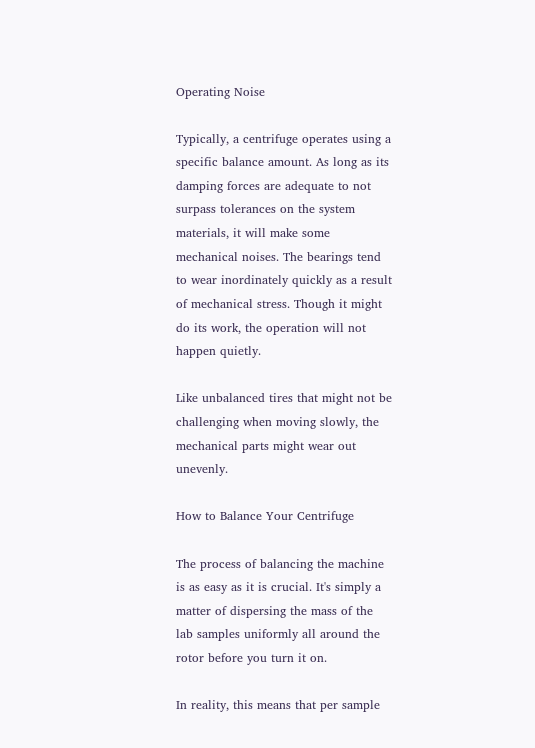Operating Noise

Typically, a centrifuge operates using a specific balance amount. As long as its damping forces are adequate to not surpass tolerances on the system materials, it will make some mechanical noises. The bearings tend to wear inordinately quickly as a result of mechanical stress. Though it might do its work, the operation will not happen quietly.

Like unbalanced tires that might not be challenging when moving slowly, the mechanical parts might wear out unevenly.

How to Balance Your Centrifuge

The process of balancing the machine is as easy as it is crucial. It's simply a matter of dispersing the mass of the lab samples uniformly all around the rotor before you turn it on.

In reality, this means that per sample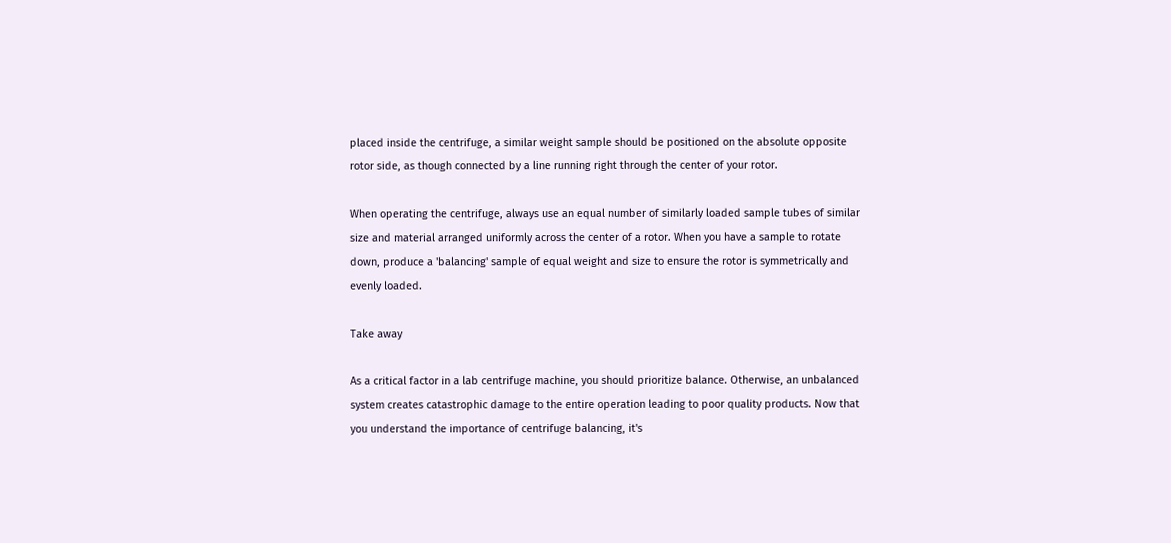placed inside the centrifuge, a similar weight sample should be positioned on the absolute opposite rotor side, as though connected by a line running right through the center of your rotor.

When operating the centrifuge, always use an equal number of similarly loaded sample tubes of similar size and material arranged uniformly across the center of a rotor. When you have a sample to rotate down, produce a 'balancing' sample of equal weight and size to ensure the rotor is symmetrically and evenly loaded.

Take away

As a critical factor in a lab centrifuge machine, you should prioritize balance. Otherwise, an unbalanced system creates catastrophic damage to the entire operation leading to poor quality products. Now that you understand the importance of centrifuge balancing, it's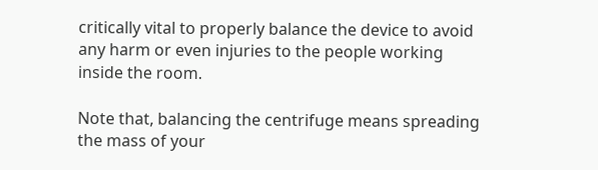critically vital to properly balance the device to avoid any harm or even injuries to the people working inside the room.

Note that, balancing the centrifuge means spreading the mass of your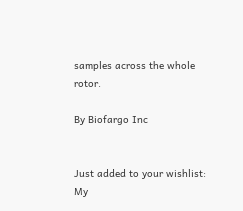samples across the whole rotor.

By Biofargo Inc


Just added to your wishlist:
My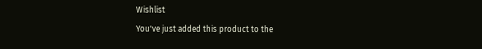Wishlist
You've just added this product to the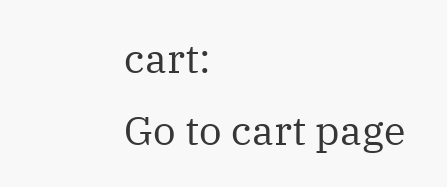cart:
Go to cart page